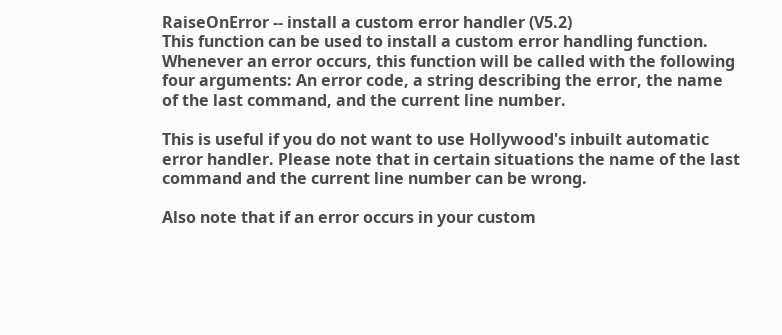RaiseOnError -- install a custom error handler (V5.2)
This function can be used to install a custom error handling function. Whenever an error occurs, this function will be called with the following four arguments: An error code, a string describing the error, the name of the last command, and the current line number.

This is useful if you do not want to use Hollywood's inbuilt automatic error handler. Please note that in certain situations the name of the last command and the current line number can be wrong.

Also note that if an error occurs in your custom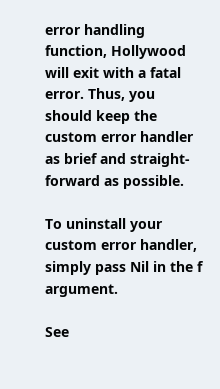error handling function, Hollywood will exit with a fatal error. Thus, you should keep the custom error handler as brief and straight-forward as possible.

To uninstall your custom error handler, simply pass Nil in the f argument.

See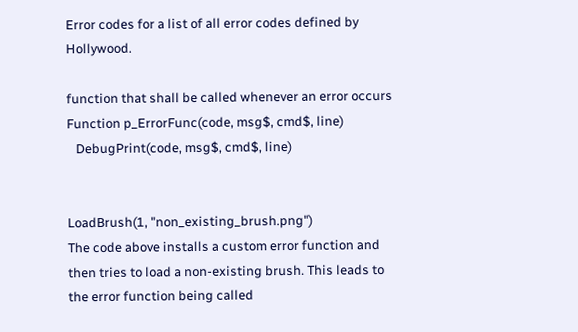Error codes for a list of all error codes defined by Hollywood.

function that shall be called whenever an error occurs
Function p_ErrorFunc(code, msg$, cmd$, line)
   DebugPrint(code, msg$, cmd$, line)


LoadBrush(1, "non_existing_brush.png")
The code above installs a custom error function and then tries to load a non-existing brush. This leads to the error function being called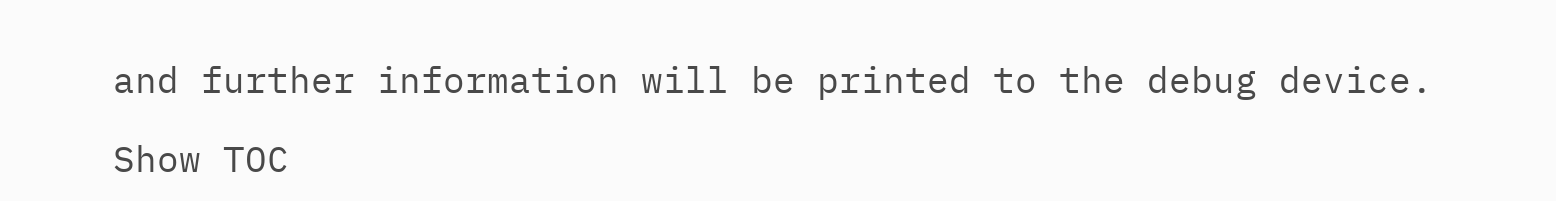and further information will be printed to the debug device.

Show TOC